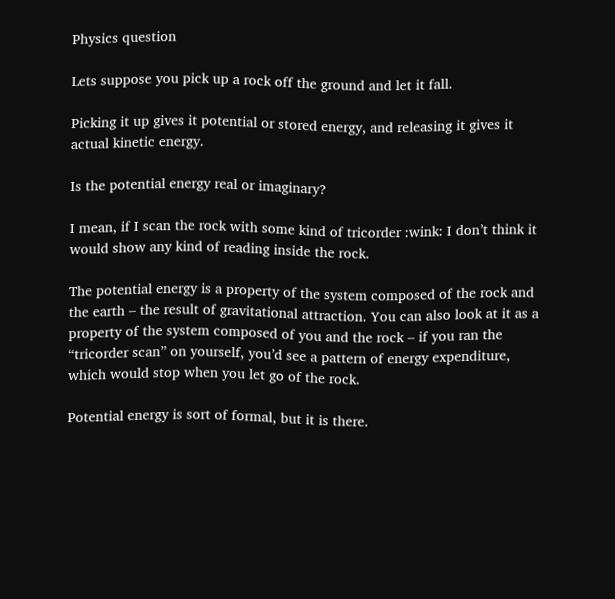Physics question

Lets suppose you pick up a rock off the ground and let it fall.

Picking it up gives it potential or stored energy, and releasing it gives it actual kinetic energy.

Is the potential energy real or imaginary?

I mean, if I scan the rock with some kind of tricorder :wink: I don’t think it would show any kind of reading inside the rock.

The potential energy is a property of the system composed of the rock and the earth – the result of gravitational attraction. You can also look at it as a property of the system composed of you and the rock – if you ran the “tricorder scan” on yourself, you’d see a pattern of energy expenditure, which would stop when you let go of the rock.

Potential energy is sort of formal, but it is there.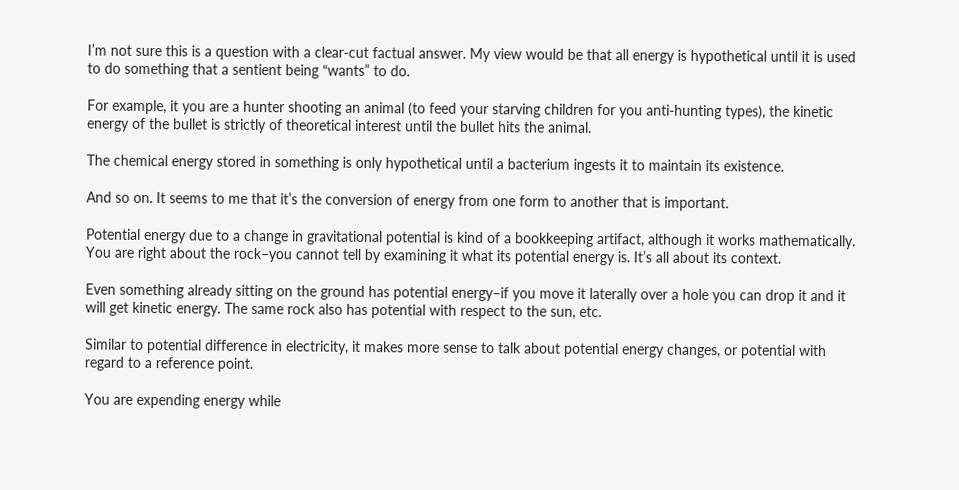I’m not sure this is a question with a clear-cut factual answer. My view would be that all energy is hypothetical until it is used to do something that a sentient being “wants” to do.

For example, it you are a hunter shooting an animal (to feed your starving children for you anti-hunting types), the kinetic energy of the bullet is strictly of theoretical interest until the bullet hits the animal.

The chemical energy stored in something is only hypothetical until a bacterium ingests it to maintain its existence.

And so on. It seems to me that it’s the conversion of energy from one form to another that is important.

Potential energy due to a change in gravitational potential is kind of a bookkeeping artifact, although it works mathematically. You are right about the rock–you cannot tell by examining it what its potential energy is. It’s all about its context.

Even something already sitting on the ground has potential energy–if you move it laterally over a hole you can drop it and it will get kinetic energy. The same rock also has potential with respect to the sun, etc.

Similar to potential difference in electricity, it makes more sense to talk about potential energy changes, or potential with regard to a reference point.

You are expending energy while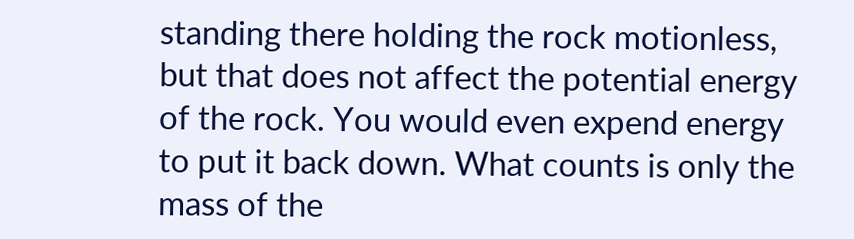standing there holding the rock motionless, but that does not affect the potential energy of the rock. You would even expend energy to put it back down. What counts is only the mass of the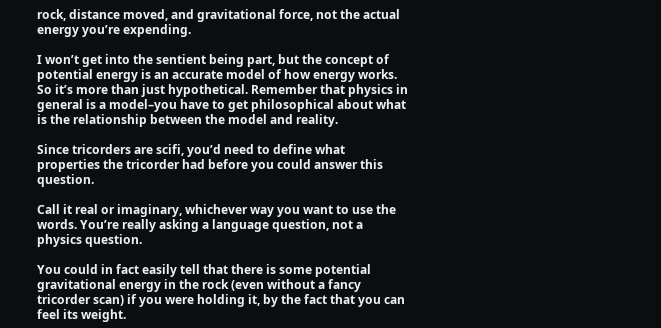rock, distance moved, and gravitational force, not the actual energy you’re expending.

I won’t get into the sentient being part, but the concept of potential energy is an accurate model of how energy works. So it’s more than just hypothetical. Remember that physics in general is a model–you have to get philosophical about what is the relationship between the model and reality.

Since tricorders are scifi, you’d need to define what properties the tricorder had before you could answer this question.

Call it real or imaginary, whichever way you want to use the words. You’re really asking a language question, not a physics question.

You could in fact easily tell that there is some potential gravitational energy in the rock (even without a fancy tricorder scan) if you were holding it, by the fact that you can feel its weight.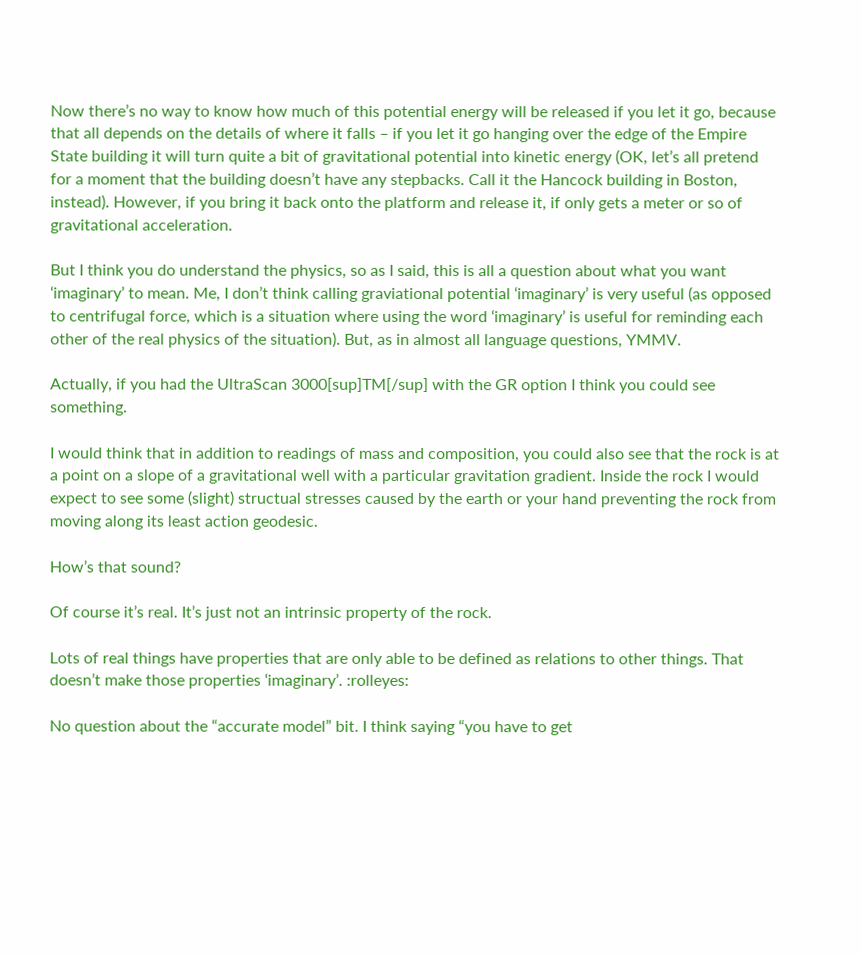Now there’s no way to know how much of this potential energy will be released if you let it go, because that all depends on the details of where it falls – if you let it go hanging over the edge of the Empire State building it will turn quite a bit of gravitational potential into kinetic energy (OK, let’s all pretend for a moment that the building doesn’t have any stepbacks. Call it the Hancock building in Boston, instead). However, if you bring it back onto the platform and release it, if only gets a meter or so of gravitational acceleration.

But I think you do understand the physics, so as I said, this is all a question about what you want ‘imaginary’ to mean. Me, I don’t think calling graviational potential ‘imaginary’ is very useful (as opposed to centrifugal force, which is a situation where using the word ‘imaginary’ is useful for reminding each other of the real physics of the situation). But, as in almost all language questions, YMMV.

Actually, if you had the UltraScan 3000[sup]TM[/sup] with the GR option I think you could see something.

I would think that in addition to readings of mass and composition, you could also see that the rock is at a point on a slope of a gravitational well with a particular gravitation gradient. Inside the rock I would expect to see some (slight) structual stresses caused by the earth or your hand preventing the rock from moving along its least action geodesic.

How’s that sound?

Of course it’s real. It’s just not an intrinsic property of the rock.

Lots of real things have properties that are only able to be defined as relations to other things. That doesn’t make those properties ‘imaginary’. :rolleyes:

No question about the “accurate model” bit. I think saying “you have to get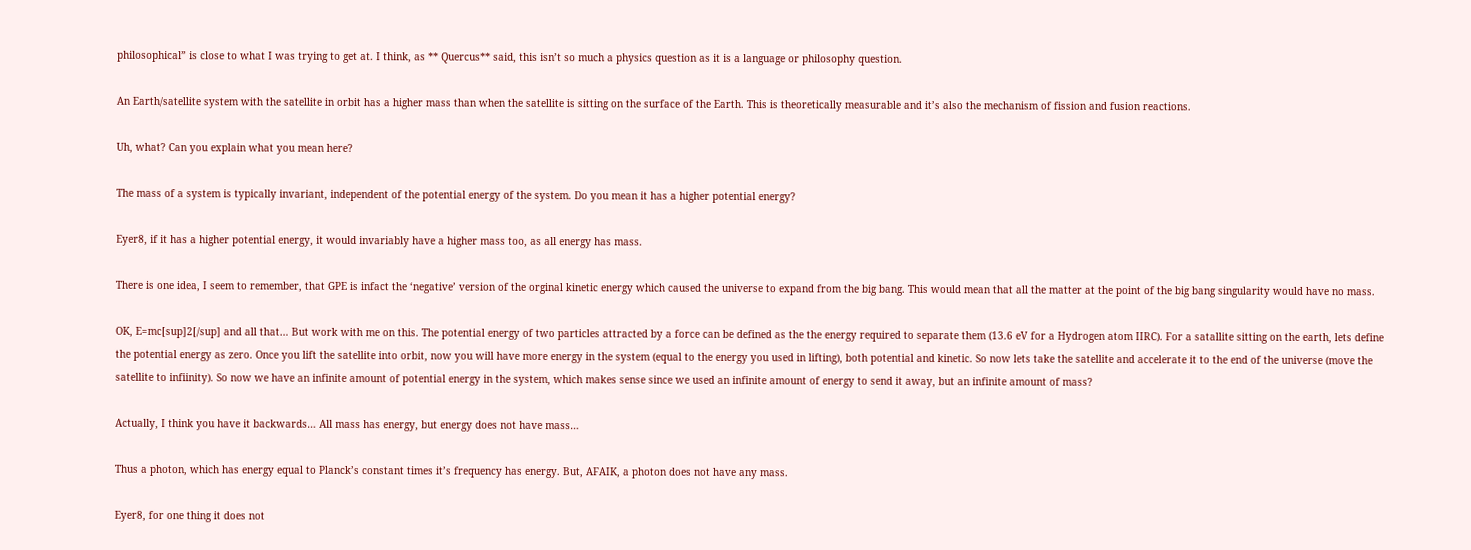philosophical” is close to what I was trying to get at. I think, as ** Quercus** said, this isn’t so much a physics question as it is a language or philosophy question.

An Earth/satellite system with the satellite in orbit has a higher mass than when the satellite is sitting on the surface of the Earth. This is theoretically measurable and it’s also the mechanism of fission and fusion reactions.

Uh, what? Can you explain what you mean here?

The mass of a system is typically invariant, independent of the potential energy of the system. Do you mean it has a higher potential energy?

Eyer8, if it has a higher potential energy, it would invariably have a higher mass too, as all energy has mass.

There is one idea, I seem to remember, that GPE is infact the ‘negative’ version of the orginal kinetic energy which caused the universe to expand from the big bang. This would mean that all the matter at the point of the big bang singularity would have no mass.

OK, E=mc[sup]2[/sup] and all that… But work with me on this. The potential energy of two particles attracted by a force can be defined as the the energy required to separate them (13.6 eV for a Hydrogen atom IIRC). For a satallite sitting on the earth, lets define the potential energy as zero. Once you lift the satellite into orbit, now you will have more energy in the system (equal to the energy you used in lifting), both potential and kinetic. So now lets take the satellite and accelerate it to the end of the universe (move the satellite to infiinity). So now we have an infinite amount of potential energy in the system, which makes sense since we used an infinite amount of energy to send it away, but an infinite amount of mass?

Actually, I think you have it backwards… All mass has energy, but energy does not have mass…

Thus a photon, which has energy equal to Planck’s constant times it’s frequency has energy. But, AFAIK, a photon does not have any mass.

Eyer8, for one thing it does not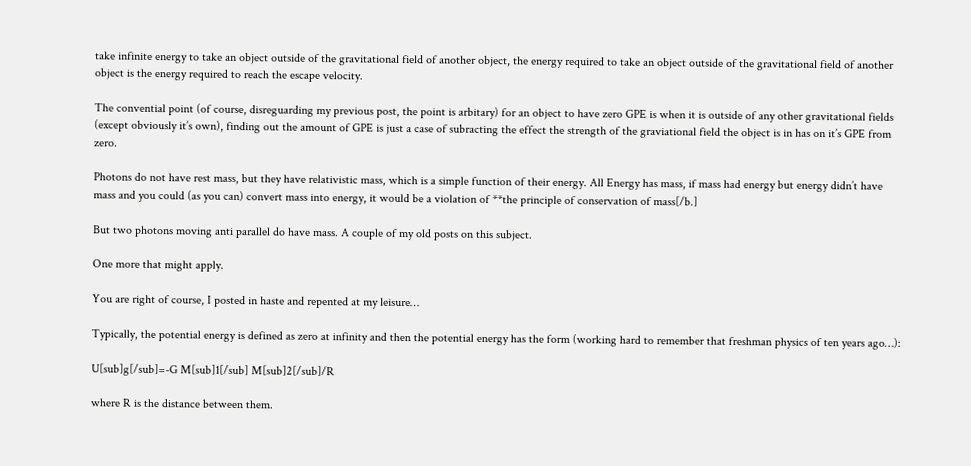take infinite energy to take an object outside of the gravitational field of another object, the energy required to take an object outside of the gravitational field of another object is the energy required to reach the escape velocity.

The convential point (of course, disreguarding my previous post, the point is arbitary) for an object to have zero GPE is when it is outside of any other gravitational fields (except obviously it’s own), finding out the amount of GPE is just a case of subracting the effect the strength of the graviational field the object is in has on it’s GPE from zero.

Photons do not have rest mass, but they have relativistic mass, which is a simple function of their energy. All Energy has mass, if mass had energy but energy didn’t have mass and you could (as you can) convert mass into energy, it would be a violation of **the principle of conservation of mass[/b.]

But two photons moving anti parallel do have mass. A couple of my old posts on this subject.

One more that might apply.

You are right of course, I posted in haste and repented at my leisure…

Typically, the potential energy is defined as zero at infinity and then the potential energy has the form (working hard to remember that freshman physics of ten years ago…):

U[sub]g[/sub]=-G M[sub]1[/sub] M[sub]2[/sub]/R

where R is the distance between them.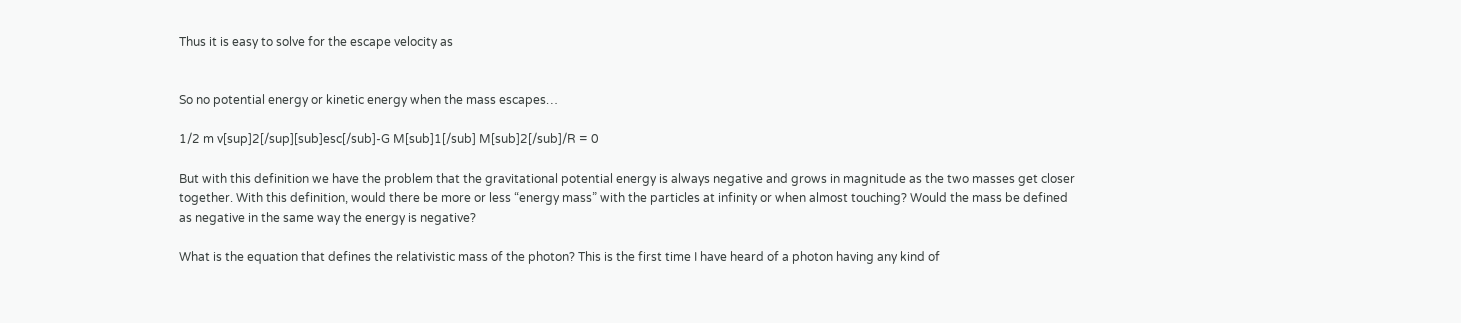Thus it is easy to solve for the escape velocity as


So no potential energy or kinetic energy when the mass escapes…

1/2 m v[sup]2[/sup][sub]esc[/sub]-G M[sub]1[/sub] M[sub]2[/sub]/R = 0

But with this definition we have the problem that the gravitational potential energy is always negative and grows in magnitude as the two masses get closer together. With this definition, would there be more or less “energy mass” with the particles at infinity or when almost touching? Would the mass be defined as negative in the same way the energy is negative?

What is the equation that defines the relativistic mass of the photon? This is the first time I have heard of a photon having any kind of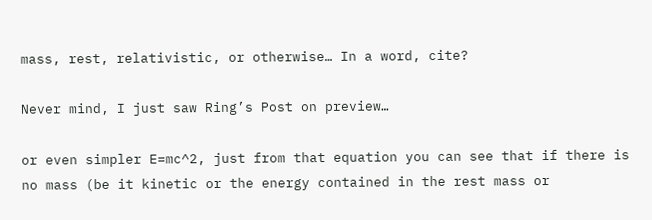mass, rest, relativistic, or otherwise… In a word, cite?

Never mind, I just saw Ring’s Post on preview…

or even simpler E=mc^2, just from that equation you can see that if there is no mass (be it kinetic or the energy contained in the rest mass or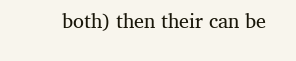both) then their can be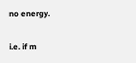no energy.

i.e. if m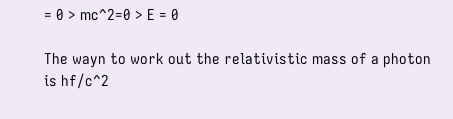= 0 > mc^2=0 > E = 0

The wayn to work out the relativistic mass of a photon is hf/c^2